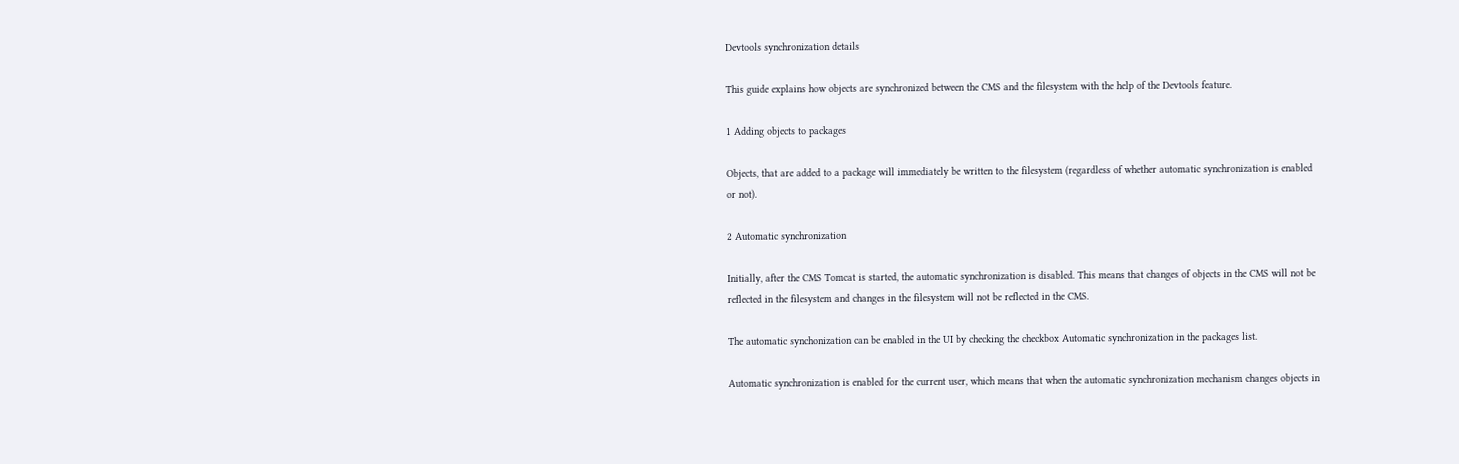Devtools synchronization details

This guide explains how objects are synchronized between the CMS and the filesystem with the help of the Devtools feature.

1 Adding objects to packages

Objects, that are added to a package will immediately be written to the filesystem (regardless of whether automatic synchronization is enabled or not).

2 Automatic synchronization

Initially, after the CMS Tomcat is started, the automatic synchronization is disabled. This means that changes of objects in the CMS will not be reflected in the filesystem and changes in the filesystem will not be reflected in the CMS.

The automatic synchonization can be enabled in the UI by checking the checkbox Automatic synchronization in the packages list.

Automatic synchronization is enabled for the current user, which means that when the automatic synchronization mechanism changes objects in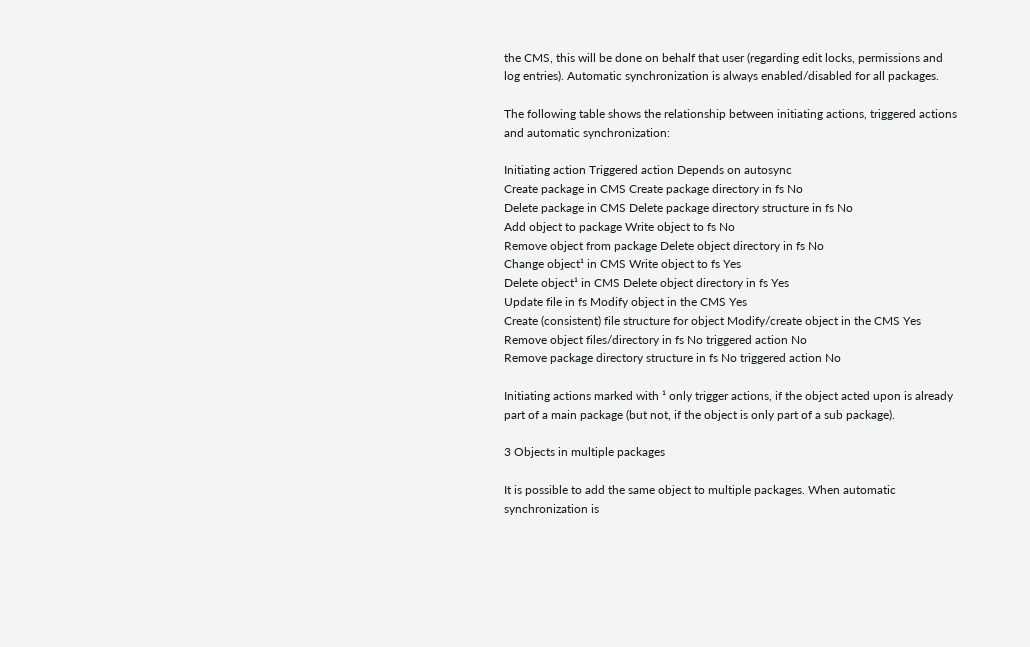the CMS, this will be done on behalf that user (regarding edit locks, permissions and log entries). Automatic synchronization is always enabled/disabled for all packages.

The following table shows the relationship between initiating actions, triggered actions and automatic synchronization:

Initiating action Triggered action Depends on autosync
Create package in CMS Create package directory in fs No
Delete package in CMS Delete package directory structure in fs No
Add object to package Write object to fs No
Remove object from package Delete object directory in fs No
Change object¹ in CMS Write object to fs Yes
Delete object¹ in CMS Delete object directory in fs Yes
Update file in fs Modify object in the CMS Yes
Create (consistent) file structure for object Modify/create object in the CMS Yes
Remove object files/directory in fs No triggered action No
Remove package directory structure in fs No triggered action No

Initiating actions marked with ¹ only trigger actions, if the object acted upon is already part of a main package (but not, if the object is only part of a sub package).

3 Objects in multiple packages

It is possible to add the same object to multiple packages. When automatic synchronization is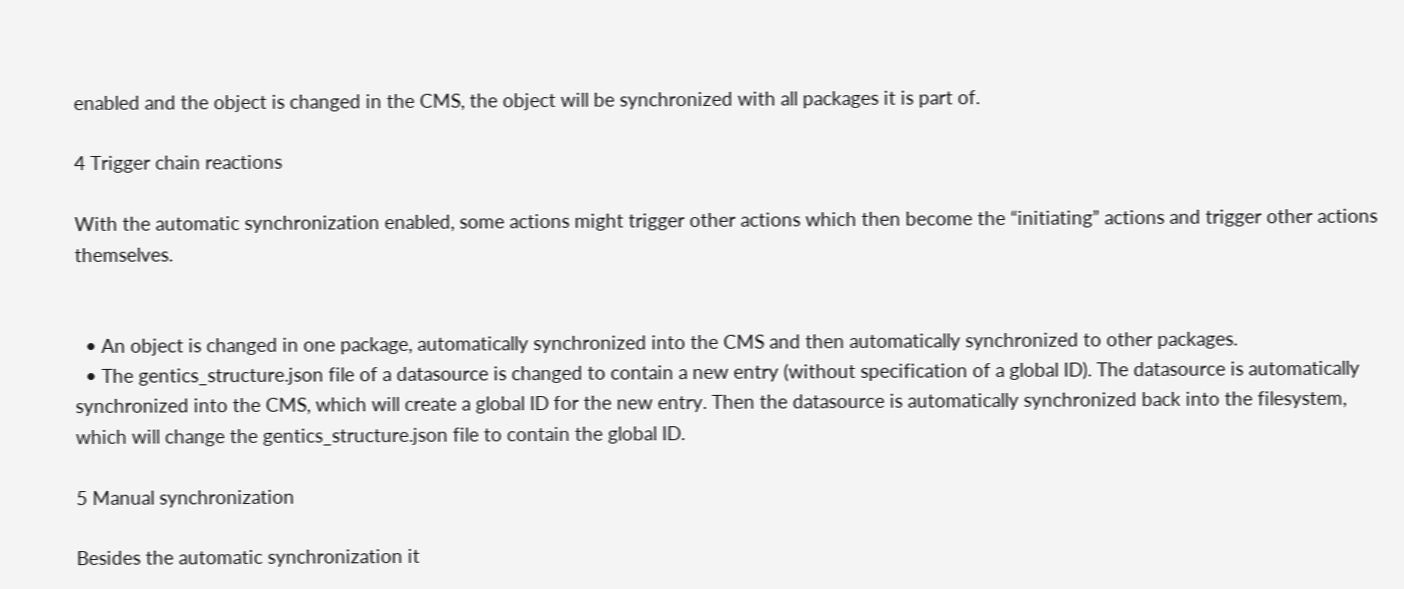enabled and the object is changed in the CMS, the object will be synchronized with all packages it is part of.

4 Trigger chain reactions

With the automatic synchronization enabled, some actions might trigger other actions which then become the “initiating” actions and trigger other actions themselves.


  • An object is changed in one package, automatically synchronized into the CMS and then automatically synchronized to other packages.
  • The gentics_structure.json file of a datasource is changed to contain a new entry (without specification of a global ID). The datasource is automatically synchronized into the CMS, which will create a global ID for the new entry. Then the datasource is automatically synchronized back into the filesystem, which will change the gentics_structure.json file to contain the global ID.

5 Manual synchronization

Besides the automatic synchronization it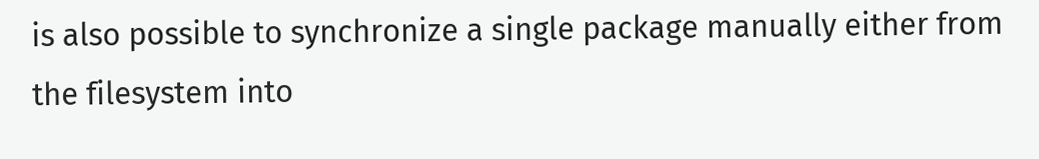is also possible to synchronize a single package manually either from the filesystem into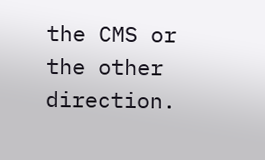the CMS or the other direction.